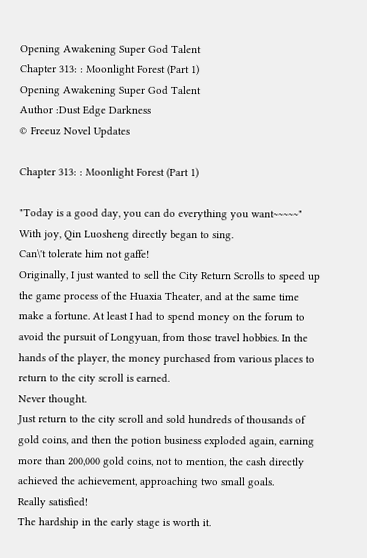Opening Awakening Super God Talent
Chapter 313: : Moonlight Forest (Part 1)
Opening Awakening Super God Talent
Author :Dust Edge Darkness
© Freeuz Novel Updates

Chapter 313: : Moonlight Forest (Part 1)

"Today is a good day, you can do everything you want~~~~~"
With joy, Qin Luosheng directly began to sing.
Can\'t tolerate him not gaffe!
Originally, I just wanted to sell the City Return Scrolls to speed up the game process of the Huaxia Theater, and at the same time make a fortune. At least I had to spend money on the forum to avoid the pursuit of Longyuan, from those travel hobbies. In the hands of the player, the money purchased from various places to return to the city scroll is earned.
Never thought.
Just return to the city scroll and sold hundreds of thousands of gold coins, and then the potion business exploded again, earning more than 200,000 gold coins, not to mention, the cash directly achieved the achievement, approaching two small goals.
Really satisfied!
The hardship in the early stage is worth it.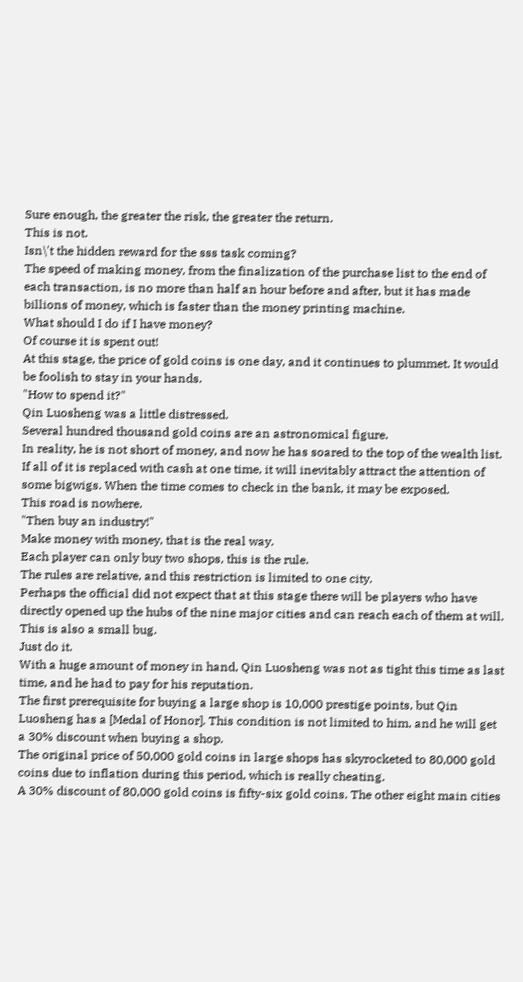Sure enough, the greater the risk, the greater the return.
This is not.
Isn\'t the hidden reward for the sss task coming?
The speed of making money, from the finalization of the purchase list to the end of each transaction, is no more than half an hour before and after, but it has made billions of money, which is faster than the money printing machine.
What should I do if I have money?
Of course it is spent out!
At this stage, the price of gold coins is one day, and it continues to plummet. It would be foolish to stay in your hands.
"How to spend it?"
Qin Luosheng was a little distressed.
Several hundred thousand gold coins are an astronomical figure.
In reality, he is not short of money, and now he has soared to the top of the wealth list. If all of it is replaced with cash at one time, it will inevitably attract the attention of some bigwigs. When the time comes to check in the bank, it may be exposed.
This road is nowhere.
"Then buy an industry!"
Make money with money, that is the real way.
Each player can only buy two shops, this is the rule.
The rules are relative, and this restriction is limited to one city.
Perhaps the official did not expect that at this stage there will be players who have directly opened up the hubs of the nine major cities and can reach each of them at will. This is also a small bug.
Just do it.
With a huge amount of money in hand, Qin Luosheng was not as tight this time as last time, and he had to pay for his reputation.
The first prerequisite for buying a large shop is 10,000 prestige points, but Qin Luosheng has a [Medal of Honor]. This condition is not limited to him, and he will get a 30% discount when buying a shop.
The original price of 50,000 gold coins in large shops has skyrocketed to 80,000 gold coins due to inflation during this period, which is really cheating.
A 30% discount of 80,000 gold coins is fifty-six gold coins. The other eight main cities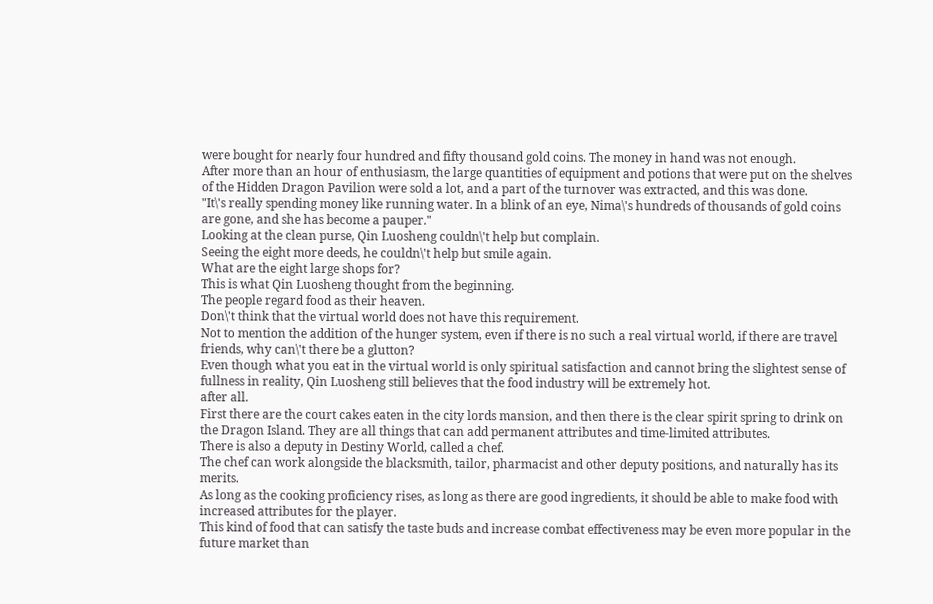were bought for nearly four hundred and fifty thousand gold coins. The money in hand was not enough.
After more than an hour of enthusiasm, the large quantities of equipment and potions that were put on the shelves of the Hidden Dragon Pavilion were sold a lot, and a part of the turnover was extracted, and this was done.
"It\'s really spending money like running water. In a blink of an eye, Nima\'s hundreds of thousands of gold coins are gone, and she has become a pauper."
Looking at the clean purse, Qin Luosheng couldn\'t help but complain.
Seeing the eight more deeds, he couldn\'t help but smile again.
What are the eight large shops for?
This is what Qin Luosheng thought from the beginning.
The people regard food as their heaven.
Don\'t think that the virtual world does not have this requirement.
Not to mention the addition of the hunger system, even if there is no such a real virtual world, if there are travel friends, why can\'t there be a glutton?
Even though what you eat in the virtual world is only spiritual satisfaction and cannot bring the slightest sense of fullness in reality, Qin Luosheng still believes that the food industry will be extremely hot.
after all.
First there are the court cakes eaten in the city lords mansion, and then there is the clear spirit spring to drink on the Dragon Island. They are all things that can add permanent attributes and time-limited attributes.
There is also a deputy in Destiny World, called a chef.
The chef can work alongside the blacksmith, tailor, pharmacist and other deputy positions, and naturally has its merits.
As long as the cooking proficiency rises, as long as there are good ingredients, it should be able to make food with increased attributes for the player.
This kind of food that can satisfy the taste buds and increase combat effectiveness may be even more popular in the future market than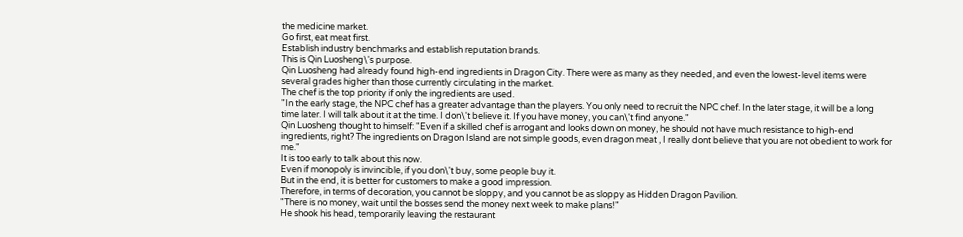the medicine market.
Go first, eat meat first.
Establish industry benchmarks and establish reputation brands.
This is Qin Luosheng\'s purpose.
Qin Luosheng had already found high-end ingredients in Dragon City. There were as many as they needed, and even the lowest-level items were several grades higher than those currently circulating in the market.
The chef is the top priority if only the ingredients are used.
"In the early stage, the NPC chef has a greater advantage than the players. You only need to recruit the NPC chef. In the later stage, it will be a long time later. I will talk about it at the time. I don\'t believe it. If you have money, you can\'t find anyone."
Qin Luosheng thought to himself: "Even if a skilled chef is arrogant and looks down on money, he should not have much resistance to high-end ingredients, right? The ingredients on Dragon Island are not simple goods, even dragon meat , I really dont believe that you are not obedient to work for me."
It is too early to talk about this now.
Even if monopoly is invincible, if you don\'t buy, some people buy it.
But in the end, it is better for customers to make a good impression.
Therefore, in terms of decoration, you cannot be sloppy, and you cannot be as sloppy as Hidden Dragon Pavilion.
"There is no money, wait until the bosses send the money next week to make plans!"
He shook his head, temporarily leaving the restaurant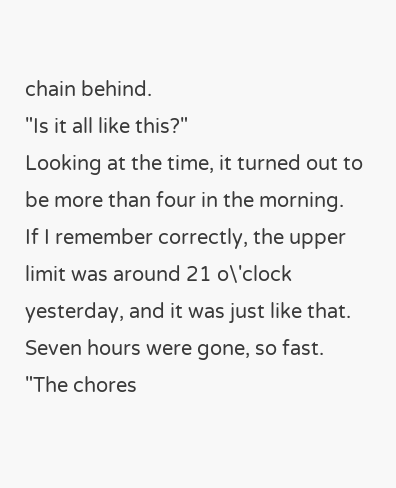chain behind.
"Is it all like this?"
Looking at the time, it turned out to be more than four in the morning.
If I remember correctly, the upper limit was around 21 o\'clock yesterday, and it was just like that. Seven hours were gone, so fast.
"The chores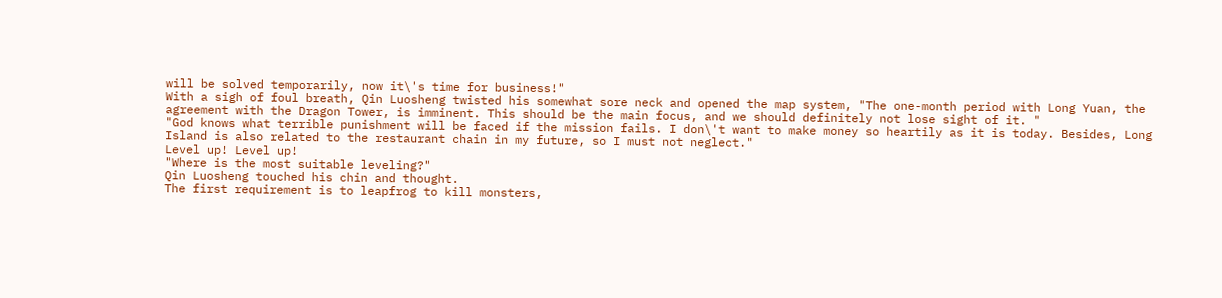will be solved temporarily, now it\'s time for business!"
With a sigh of foul breath, Qin Luosheng twisted his somewhat sore neck and opened the map system, "The one-month period with Long Yuan, the agreement with the Dragon Tower, is imminent. This should be the main focus, and we should definitely not lose sight of it. "
"God knows what terrible punishment will be faced if the mission fails. I don\'t want to make money so heartily as it is today. Besides, Long Island is also related to the restaurant chain in my future, so I must not neglect."
Level up! Level up!
"Where is the most suitable leveling?"
Qin Luosheng touched his chin and thought.
The first requirement is to leapfrog to kill monsters,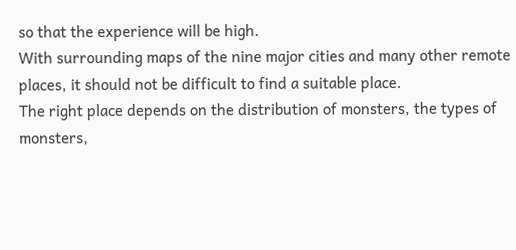so that the experience will be high.
With surrounding maps of the nine major cities and many other remote places, it should not be difficult to find a suitable place.
The right place depends on the distribution of monsters, the types of monsters,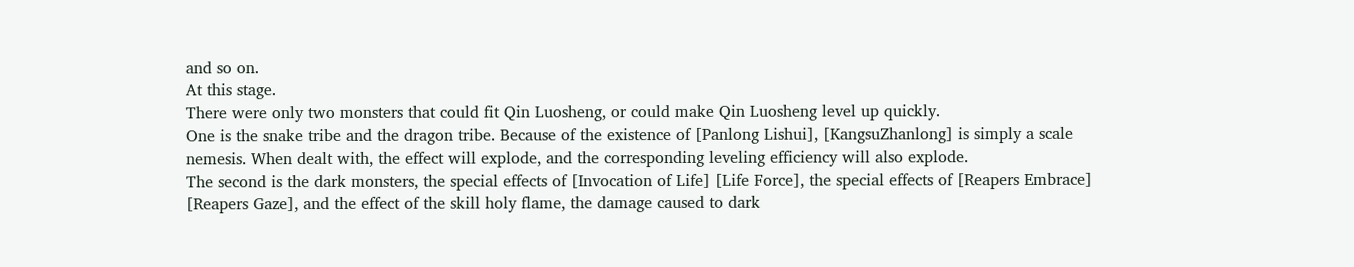and so on.
At this stage.
There were only two monsters that could fit Qin Luosheng, or could make Qin Luosheng level up quickly.
One is the snake tribe and the dragon tribe. Because of the existence of [Panlong Lishui], [KangsuZhanlong] is simply a scale nemesis. When dealt with, the effect will explode, and the corresponding leveling efficiency will also explode.
The second is the dark monsters, the special effects of [Invocation of Life] [Life Force], the special effects of [Reapers Embrace] [Reapers Gaze], and the effect of the skill holy flame, the damage caused to dark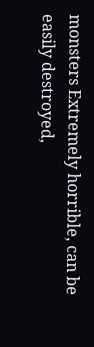monsters Extremely horrible, can be easily destroyed,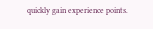quickly gain experience points.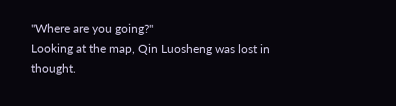"Where are you going?"
Looking at the map, Qin Luosheng was lost in thought.